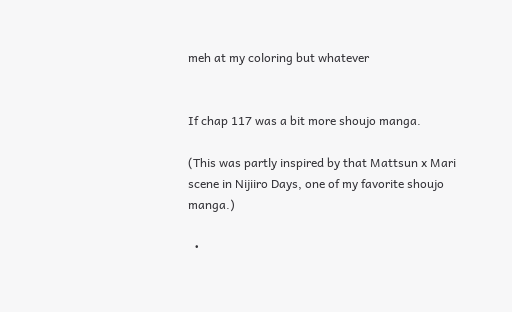meh at my coloring but whatever


If chap 117 was a bit more shoujo manga.

(This was partly inspired by that Mattsun x Mari scene in Nijiiro Days, one of my favorite shoujo manga.)

  •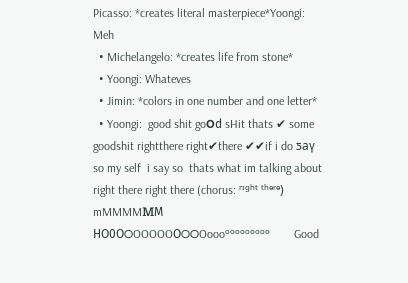Picasso: *creates literal masterpiece*Yoongi: Meh
  • Michelangelo: *creates life from stone*
  • Yoongi: Whateves
  • Jimin: *colors in one number and one letter*
  • Yoongi:  good shit go౦ԁ sHit thats ✔ some goodshit rightthere right✔there ✔✔if i do ƽaү so my self  i say so  thats what im talking about right there right there (chorus: ʳᶦᵍʰᵗ ᵗʰᵉʳᵉ) mMMMMᎷМ  НO0ОଠOOOOOОଠଠOoooᵒᵒᵒᵒᵒᵒᵒᵒᵒ        Good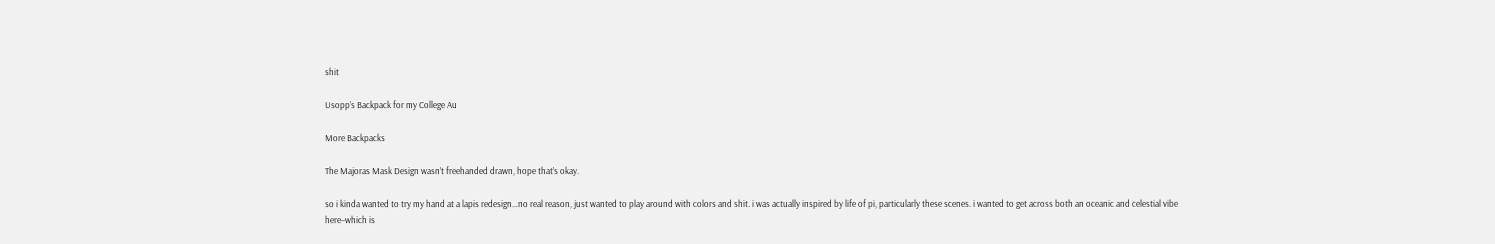shit

Usopp’s Backpack for my College Au

More Backpacks

The Majoras Mask Design wasn’t freehanded drawn, hope that’s okay.

so i kinda wanted to try my hand at a lapis redesign…no real reason, just wanted to play around with colors and shit. i was actually inspired by life of pi, particularly these scenes. i wanted to get across both an oceanic and celestial vibe here–which is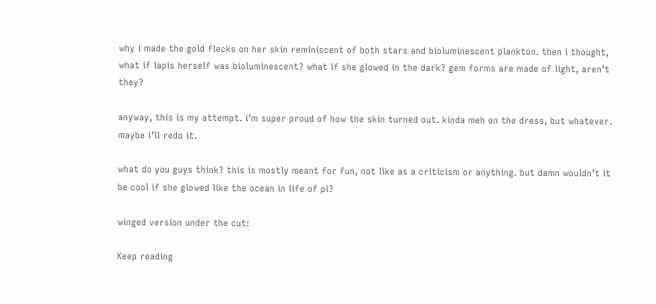why i made the gold flecks on her skin reminiscent of both stars and bioluminescent plankton. then i thought, what if lapis herself was bioluminescent? what if she glowed in the dark? gem forms are made of light, aren’t they?

anyway, this is my attempt. i’m super proud of how the skin turned out. kinda meh on the dress, but whatever. maybe i’ll redo it.

what do you guys think? this is mostly meant for fun, not like as a criticism or anything. but damn wouldn’t it be cool if she glowed like the ocean in life of pi?

winged version under the cut:

Keep reading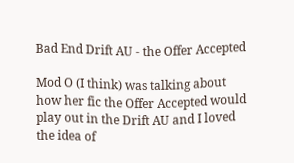Bad End Drift AU - the Offer Accepted

Mod O (I think) was talking about how her fic the Offer Accepted would play out in the Drift AU and I loved the idea of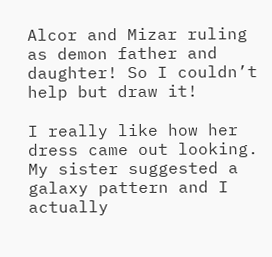Alcor and Mizar ruling as demon father and daughter! So I couldn’t help but draw it!

I really like how her dress came out looking. My sister suggested a galaxy pattern and I actually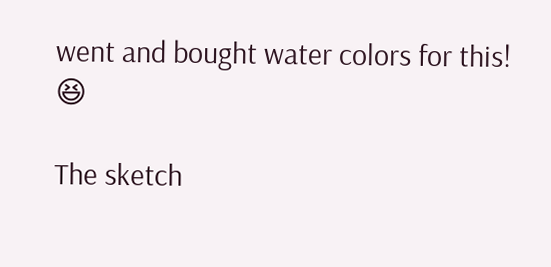went and bought water colors for this! 😆

The sketch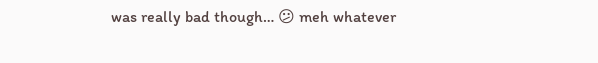was really bad though… 😕 meh whatever